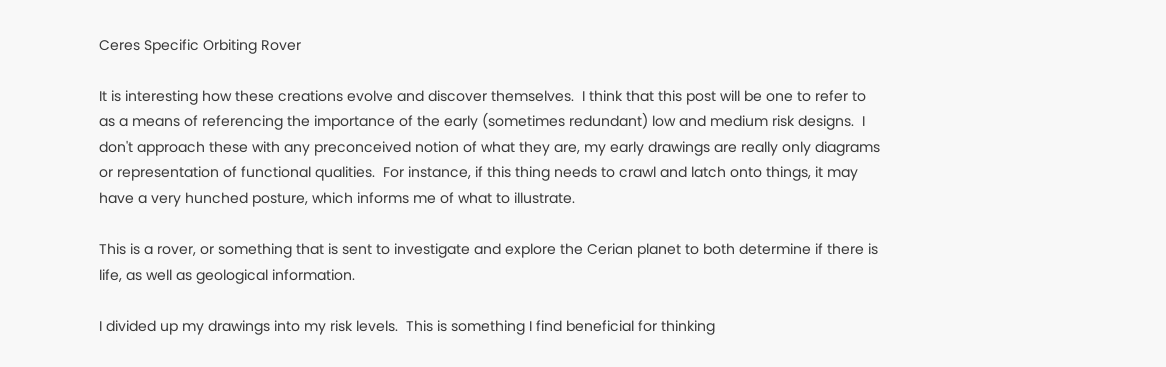Ceres Specific Orbiting Rover

It is interesting how these creations evolve and discover themselves.  I think that this post will be one to refer to as a means of referencing the importance of the early (sometimes redundant) low and medium risk designs.  I don't approach these with any preconceived notion of what they are, my early drawings are really only diagrams or representation of functional qualities.  For instance, if this thing needs to crawl and latch onto things, it may have a very hunched posture, which informs me of what to illustrate.

This is a rover, or something that is sent to investigate and explore the Cerian planet to both determine if there is life, as well as geological information.

I divided up my drawings into my risk levels.  This is something I find beneficial for thinking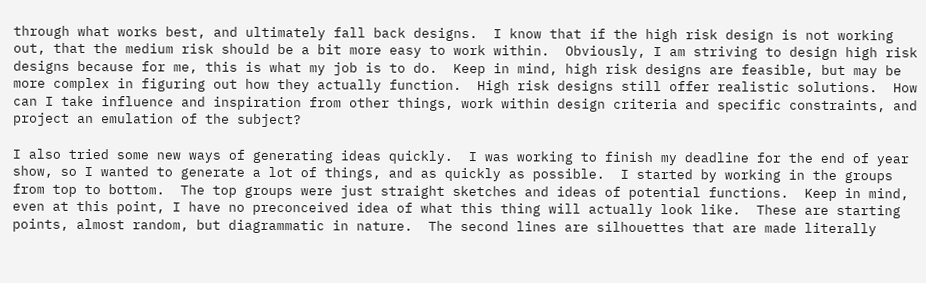through what works best, and ultimately fall back designs.  I know that if the high risk design is not working out, that the medium risk should be a bit more easy to work within.  Obviously, I am striving to design high risk designs because for me, this is what my job is to do.  Keep in mind, high risk designs are feasible, but may be more complex in figuring out how they actually function.  High risk designs still offer realistic solutions.  How can I take influence and inspiration from other things, work within design criteria and specific constraints, and project an emulation of the subject?

I also tried some new ways of generating ideas quickly.  I was working to finish my deadline for the end of year show, so I wanted to generate a lot of things, and as quickly as possible.  I started by working in the groups from top to bottom.  The top groups were just straight sketches and ideas of potential functions.  Keep in mind, even at this point, I have no preconceived idea of what this thing will actually look like.  These are starting points, almost random, but diagrammatic in nature.  The second lines are silhouettes that are made literally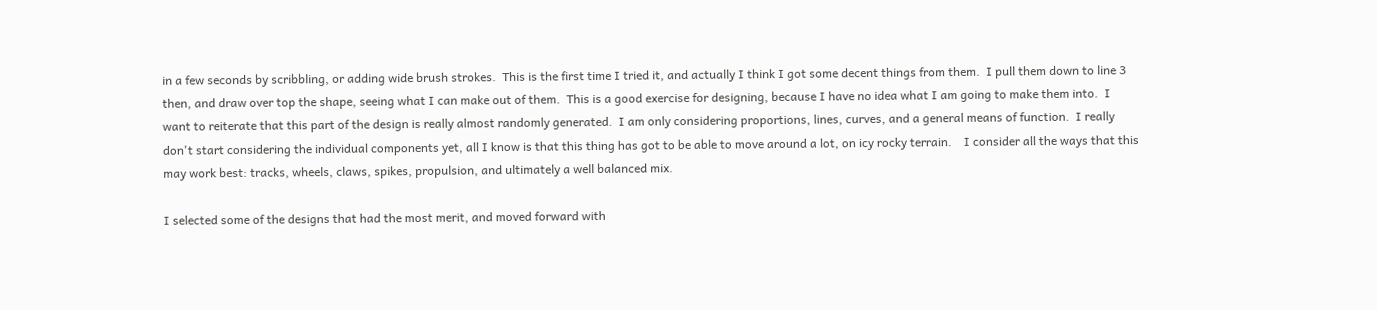in a few seconds by scribbling, or adding wide brush strokes.  This is the first time I tried it, and actually I think I got some decent things from them.  I pull them down to line 3 then, and draw over top the shape, seeing what I can make out of them.  This is a good exercise for designing, because I have no idea what I am going to make them into.  I want to reiterate that this part of the design is really almost randomly generated.  I am only considering proportions, lines, curves, and a general means of function.  I really don't start considering the individual components yet, all I know is that this thing has got to be able to move around a lot, on icy rocky terrain.    I consider all the ways that this may work best: tracks, wheels, claws, spikes, propulsion, and ultimately a well balanced mix.

I selected some of the designs that had the most merit, and moved forward with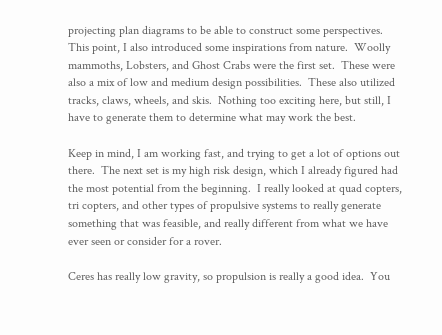projecting plan diagrams to be able to construct some perspectives.  This point, I also introduced some inspirations from nature.  Woolly mammoths, Lobsters, and Ghost Crabs were the first set.  These were also a mix of low and medium design possibilities.  These also utilized tracks, claws, wheels, and skis.  Nothing too exciting here, but still, I have to generate them to determine what may work the best.

Keep in mind, I am working fast, and trying to get a lot of options out there.  The next set is my high risk design, which I already figured had the most potential from the beginning.  I really looked at quad copters, tri copters, and other types of propulsive systems to really generate something that was feasible, and really different from what we have ever seen or consider for a rover.

Ceres has really low gravity, so propulsion is really a good idea.  You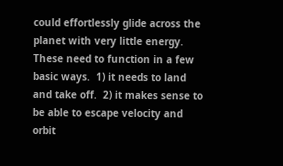could effortlessly glide across the planet with very little energy.  These need to function in a few basic ways.  1) it needs to land and take off.  2) it makes sense to be able to escape velocity and orbit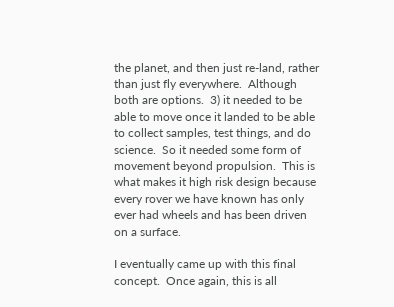the planet, and then just re-land, rather than just fly everywhere.  Although both are options.  3) it needed to be able to move once it landed to be able to collect samples, test things, and do science.  So it needed some form of movement beyond propulsion.  This is what makes it high risk design because every rover we have known has only ever had wheels and has been driven on a surface.

I eventually came up with this final concept.  Once again, this is all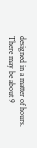designed in a matter of hours.  There may be about 9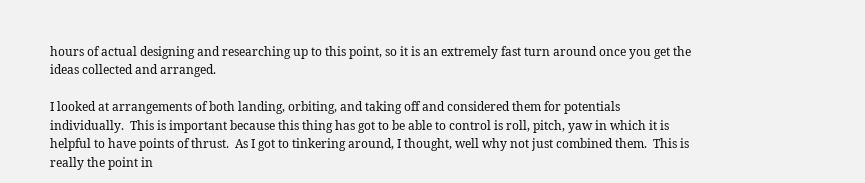hours of actual designing and researching up to this point, so it is an extremely fast turn around once you get the ideas collected and arranged.

I looked at arrangements of both landing, orbiting, and taking off and considered them for potentials individually.  This is important because this thing has got to be able to control is roll, pitch, yaw in which it is helpful to have points of thrust.  As I got to tinkering around, I thought, well why not just combined them.  This is really the point in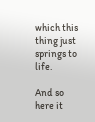which this thing just springs to life.

And so here it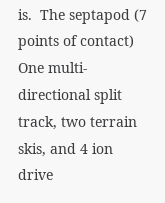is.  The septapod (7 points of contact) One multi-directional split track, two terrain skis, and 4 ion drive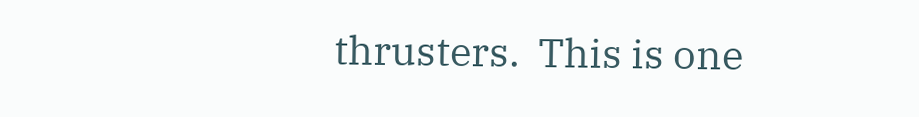thrusters.  This is one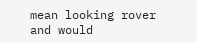mean looking rover and would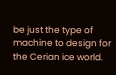be just the type of machine to design for the Cerian ice world.